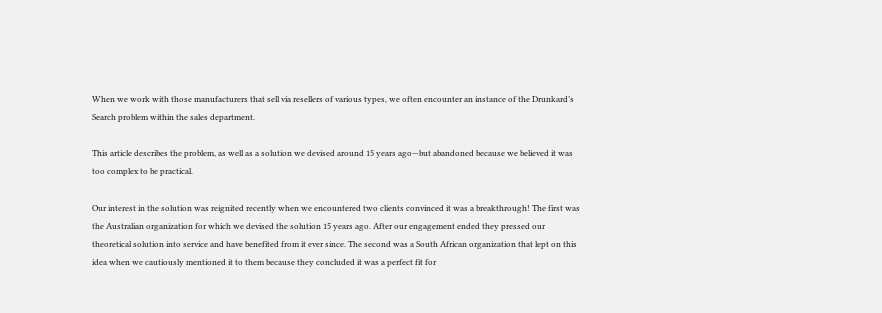When we work with those manufacturers that sell via resellers of various types, we often encounter an instance of the Drunkard’s Search problem within the sales department.

This article describes the problem, as well as a solution we devised around 15 years ago—but abandoned because we believed it was too complex to be practical.

Our interest in the solution was reignited recently when we encountered two clients convinced it was a breakthrough! The first was the Australian organization for which we devised the solution 15 years ago. After our engagement ended they pressed our theoretical solution into service and have benefited from it ever since. The second was a South African organization that lept on this idea when we cautiously mentioned it to them because they concluded it was a perfect fit for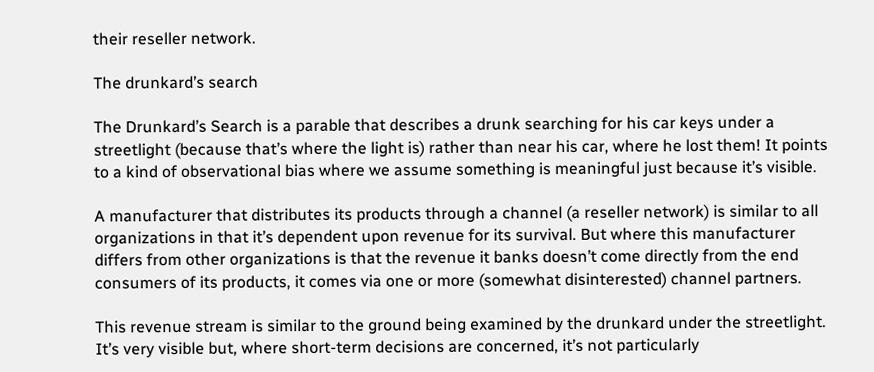their reseller network.

The drunkard’s search

The Drunkard’s Search is a parable that describes a drunk searching for his car keys under a streetlight (because that’s where the light is) rather than near his car, where he lost them! It points to a kind of observational bias where we assume something is meaningful just because it’s visible.

A manufacturer that distributes its products through a channel (a reseller network) is similar to all organizations in that it’s dependent upon revenue for its survival. But where this manufacturer differs from other organizations is that the revenue it banks doesn’t come directly from the end consumers of its products, it comes via one or more (somewhat disinterested) channel partners.

This revenue stream is similar to the ground being examined by the drunkard under the streetlight. It’s very visible but, where short-term decisions are concerned, it’s not particularly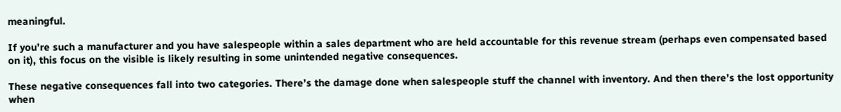meaningful.

If you’re such a manufacturer and you have salespeople within a sales department who are held accountable for this revenue stream (perhaps even compensated based on it), this focus on the visible is likely resulting in some unintended negative consequences.

These negative consequences fall into two categories. There’s the damage done when salespeople stuff the channel with inventory. And then there’s the lost opportunity when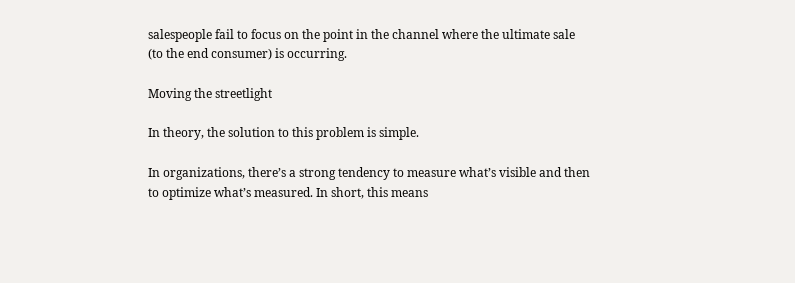salespeople fail to focus on the point in the channel where the ultimate sale (to the end consumer) is occurring.

Moving the streetlight

In theory, the solution to this problem is simple.

In organizations, there’s a strong tendency to measure what’s visible and then to optimize what’s measured. In short, this means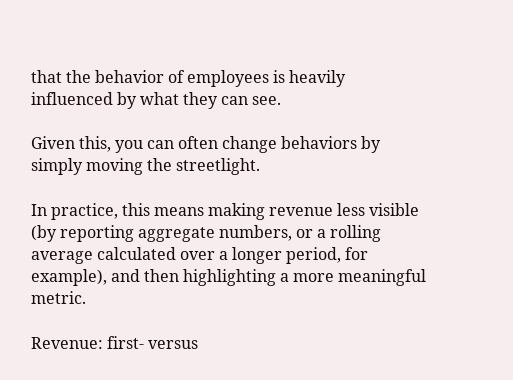that the behavior of employees is heavily influenced by what they can see.

Given this, you can often change behaviors by simply moving the streetlight.

In practice, this means making revenue less visible (by reporting aggregate numbers, or a rolling average calculated over a longer period, for example), and then highlighting a more meaningful metric.

Revenue: first- versus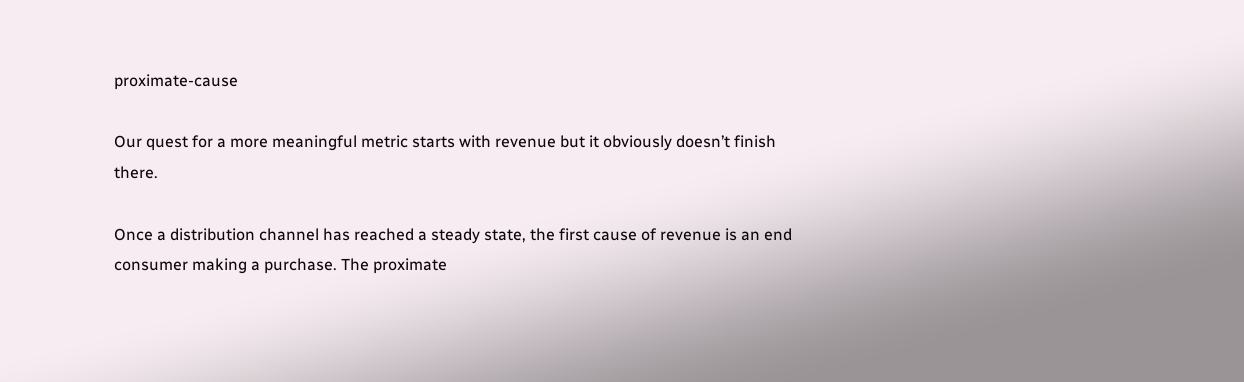proximate-cause

Our quest for a more meaningful metric starts with revenue but it obviously doesn’t finish there.

Once a distribution channel has reached a steady state, the first cause of revenue is an end consumer making a purchase. The proximate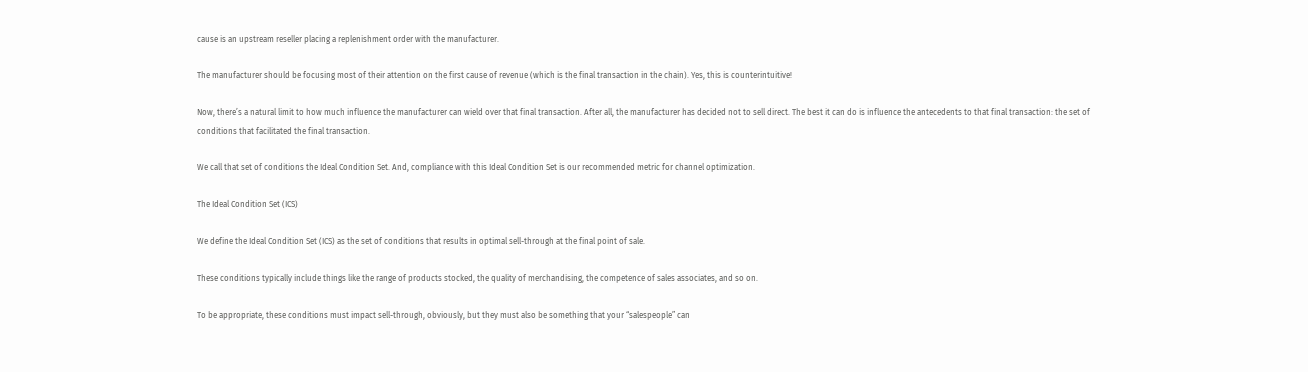cause is an upstream reseller placing a replenishment order with the manufacturer.

The manufacturer should be focusing most of their attention on the first cause of revenue (which is the final transaction in the chain). Yes, this is counterintuitive!

Now, there’s a natural limit to how much influence the manufacturer can wield over that final transaction. After all, the manufacturer has decided not to sell direct. The best it can do is influence the antecedents to that final transaction: the set of conditions that facilitated the final transaction.

We call that set of conditions the Ideal Condition Set. And, compliance with this Ideal Condition Set is our recommended metric for channel optimization.

The Ideal Condition Set (ICS)

We define the Ideal Condition Set (ICS) as the set of conditions that results in optimal sell-through at the final point of sale.

These conditions typically include things like the range of products stocked, the quality of merchandising, the competence of sales associates, and so on.

To be appropriate, these conditions must impact sell-through, obviously, but they must also be something that your “salespeople” can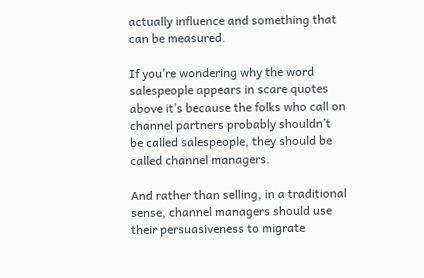actually influence and something that can be measured.

If you’re wondering why the word salespeople appears in scare quotes above it’s because the folks who call on channel partners probably shouldn’t be called salespeople, they should be called channel managers.

And rather than selling, in a traditional sense, channel managers should use their persuasiveness to migrate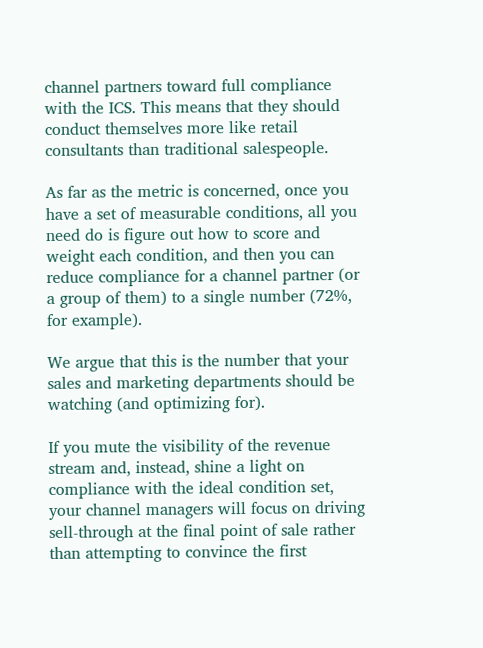channel partners toward full compliance with the ICS. This means that they should conduct themselves more like retail consultants than traditional salespeople.

As far as the metric is concerned, once you have a set of measurable conditions, all you need do is figure out how to score and weight each condition, and then you can reduce compliance for a channel partner (or a group of them) to a single number (72%, for example).

We argue that this is the number that your sales and marketing departments should be watching (and optimizing for).

If you mute the visibility of the revenue stream and, instead, shine a light on compliance with the ideal condition set, your channel managers will focus on driving sell-through at the final point of sale rather than attempting to convince the first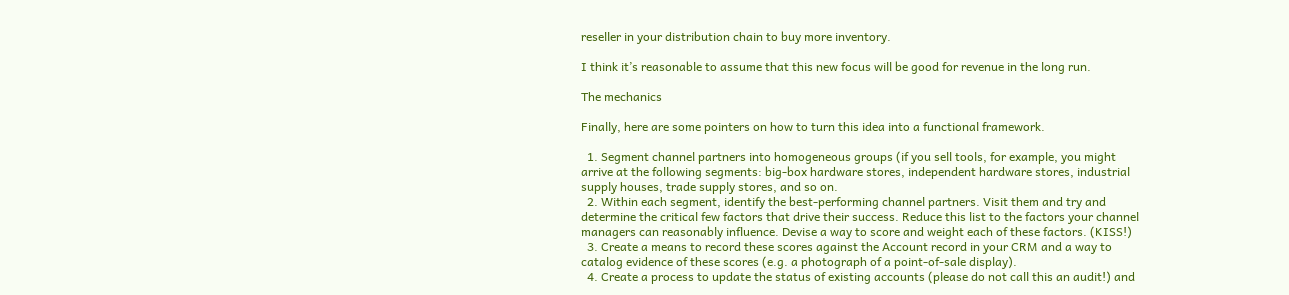reseller in your distribution chain to buy more inventory.

I think it’s reasonable to assume that this new focus will be good for revenue in the long run.

The mechanics

Finally, here are some pointers on how to turn this idea into a functional framework.

  1. Segment channel partners into homogeneous groups (if you sell tools, for example, you might arrive at the following segments: big-box hardware stores, independent hardware stores, industrial supply houses, trade supply stores, and so on.
  2. Within each segment, identify the best-performing channel partners. Visit them and try and determine the critical few factors that drive their success. Reduce this list to the factors your channel managers can reasonably influence. Devise a way to score and weight each of these factors. (KISS!)
  3. Create a means to record these scores against the Account record in your CRM and a way to catalog evidence of these scores (e.g. a photograph of a point-of-sale display).
  4. Create a process to update the status of existing accounts (please do not call this an audit!) and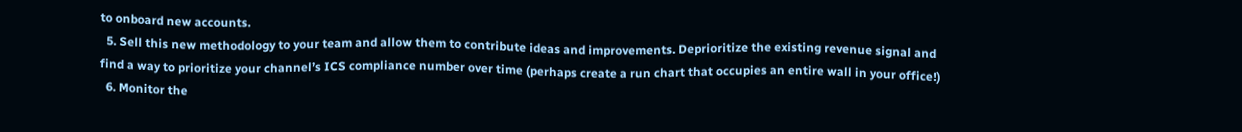to onboard new accounts.
  5. Sell this new methodology to your team and allow them to contribute ideas and improvements. Deprioritize the existing revenue signal and find a way to prioritize your channel’s ICS compliance number over time (perhaps create a run chart that occupies an entire wall in your office!)
  6. Monitor the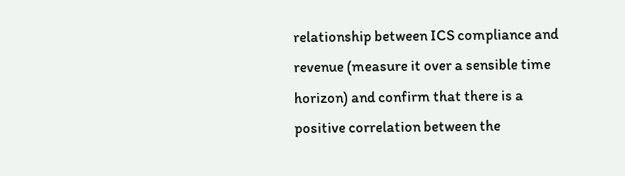relationship between ICS compliance and revenue (measure it over a sensible time horizon) and confirm that there is a positive correlation between the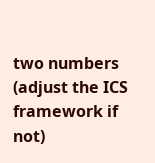two numbers (adjust the ICS framework if not)